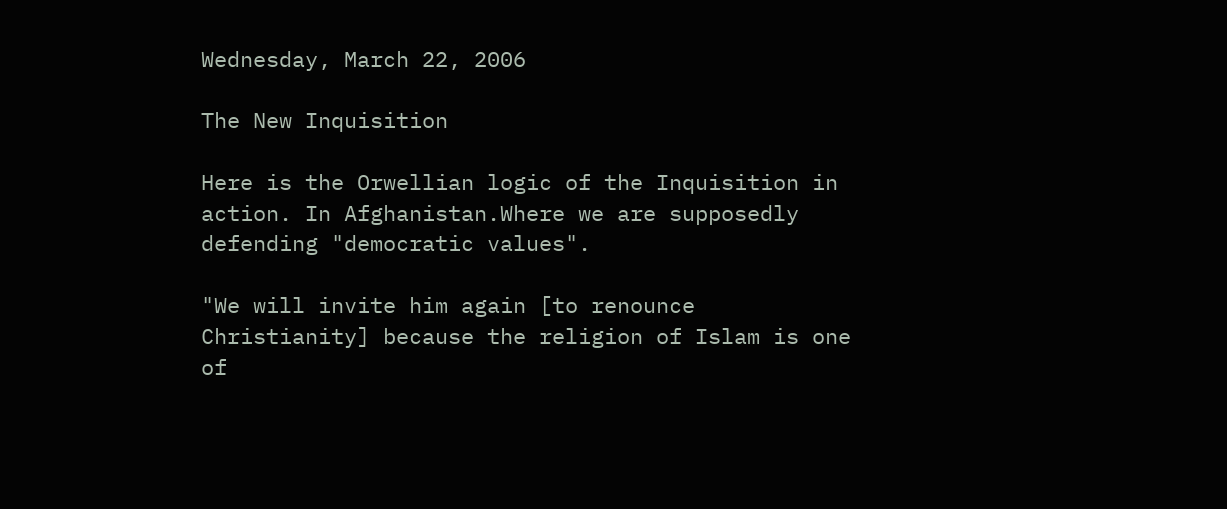Wednesday, March 22, 2006

The New Inquisition

Here is the Orwellian logic of the Inquisition in action. In Afghanistan.Where we are supposedly defending "democratic values".

"We will invite him again [to renounce Christianity] because the religion of Islam is one of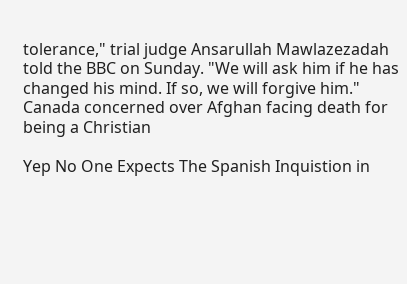tolerance," trial judge Ansarullah Mawlazezadah told the BBC on Sunday. "We will ask him if he has changed his mind. If so, we will forgive him." Canada concerned over Afghan facing death for being a Christian

Yep No One Expects The Spanish Inquistion in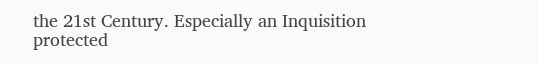the 21st Century. Especially an Inquisition protected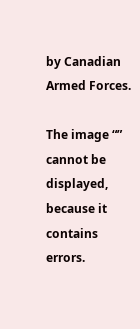by Canadian Armed Forces.

The image “” cannot be displayed, because it contains errors.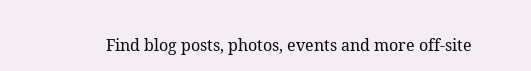Find blog posts, photos, events and more off-site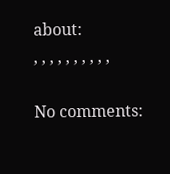about:
, , , , , , , , , ,

No comments: